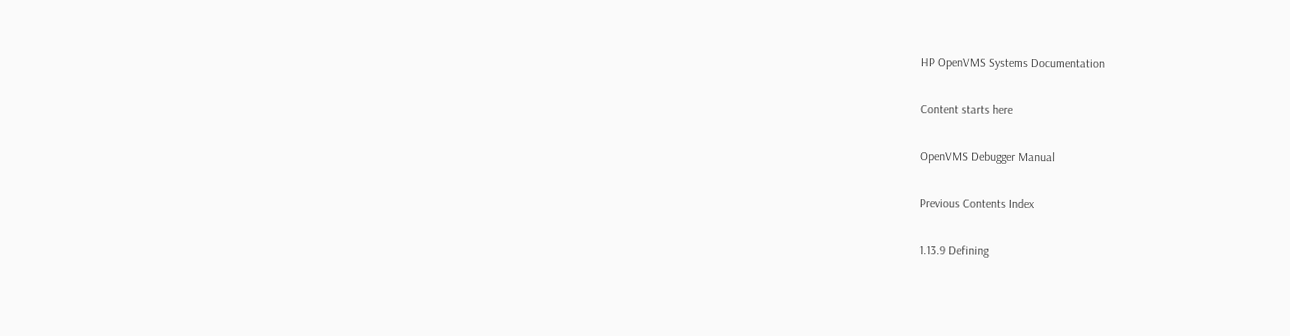HP OpenVMS Systems Documentation

Content starts here

OpenVMS Debugger Manual

Previous Contents Index

1.13.9 Defining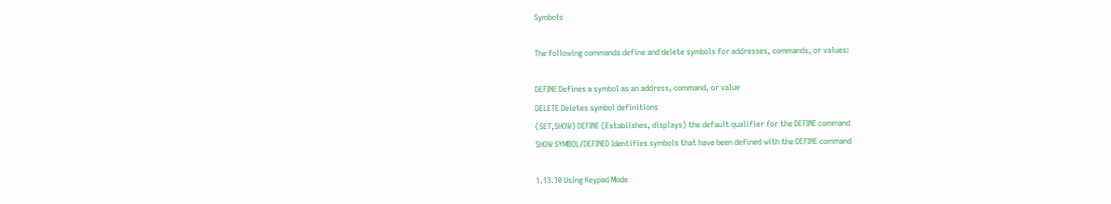Symbols

The following commands define and delete symbols for addresses, commands, or values:

DEFINE Defines a symbol as an address, command, or value
DELETE Deletes symbol definitions
(SET,SHOW) DEFINE (Establishes, displays) the default qualifier for the DEFINE command
SHOW SYMBOL/DEFINED Identifies symbols that have been defined with the DEFINE command

1.13.10 Using Keypad Mode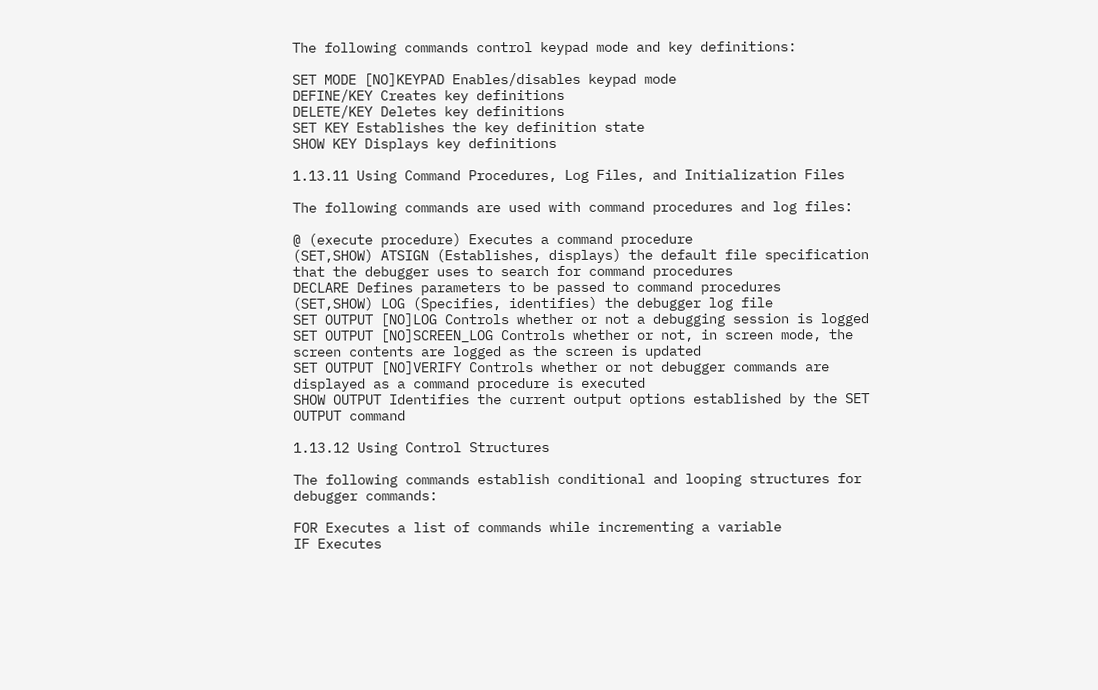The following commands control keypad mode and key definitions:

SET MODE [NO]KEYPAD Enables/disables keypad mode
DEFINE/KEY Creates key definitions
DELETE/KEY Deletes key definitions
SET KEY Establishes the key definition state
SHOW KEY Displays key definitions

1.13.11 Using Command Procedures, Log Files, and Initialization Files

The following commands are used with command procedures and log files:

@ (execute procedure) Executes a command procedure
(SET,SHOW) ATSIGN (Establishes, displays) the default file specification that the debugger uses to search for command procedures
DECLARE Defines parameters to be passed to command procedures
(SET,SHOW) LOG (Specifies, identifies) the debugger log file
SET OUTPUT [NO]LOG Controls whether or not a debugging session is logged
SET OUTPUT [NO]SCREEN_LOG Controls whether or not, in screen mode, the screen contents are logged as the screen is updated
SET OUTPUT [NO]VERIFY Controls whether or not debugger commands are displayed as a command procedure is executed
SHOW OUTPUT Identifies the current output options established by the SET OUTPUT command

1.13.12 Using Control Structures

The following commands establish conditional and looping structures for debugger commands:

FOR Executes a list of commands while incrementing a variable
IF Executes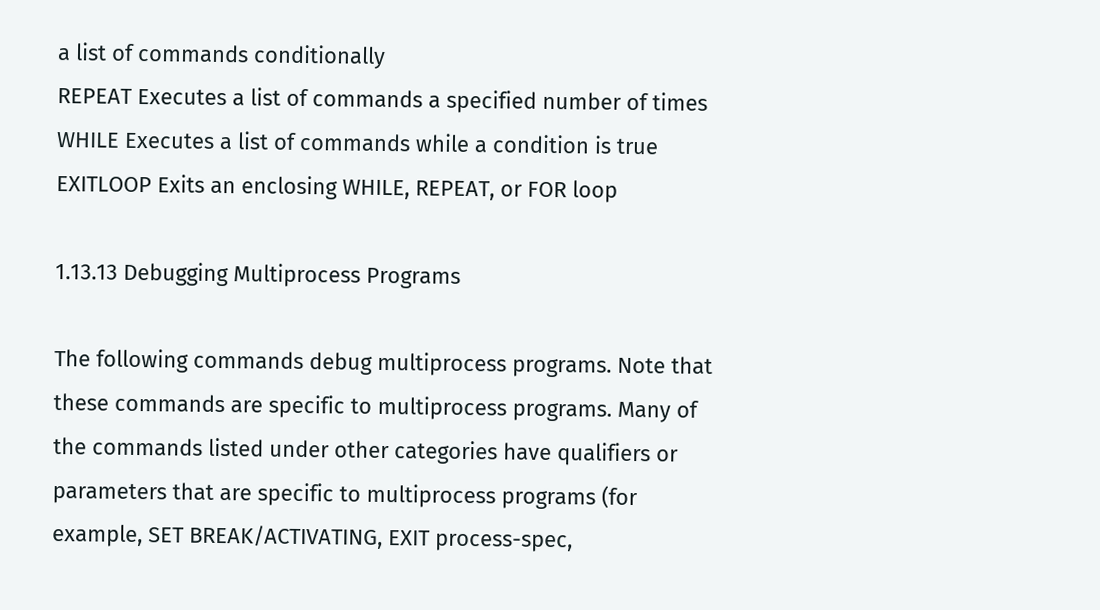a list of commands conditionally
REPEAT Executes a list of commands a specified number of times
WHILE Executes a list of commands while a condition is true
EXITLOOP Exits an enclosing WHILE, REPEAT, or FOR loop

1.13.13 Debugging Multiprocess Programs

The following commands debug multiprocess programs. Note that these commands are specific to multiprocess programs. Many of the commands listed under other categories have qualifiers or parameters that are specific to multiprocess programs (for example, SET BREAK/ACTIVATING, EXIT process-spec,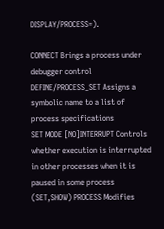DISPLAY/PROCESS=).

CONNECT Brings a process under debugger control
DEFINE/PROCESS_SET Assigns a symbolic name to a list of process specifications
SET MODE [NO]INTERRUPT Controls whether execution is interrupted in other processes when it is paused in some process
(SET,SHOW) PROCESS Modifies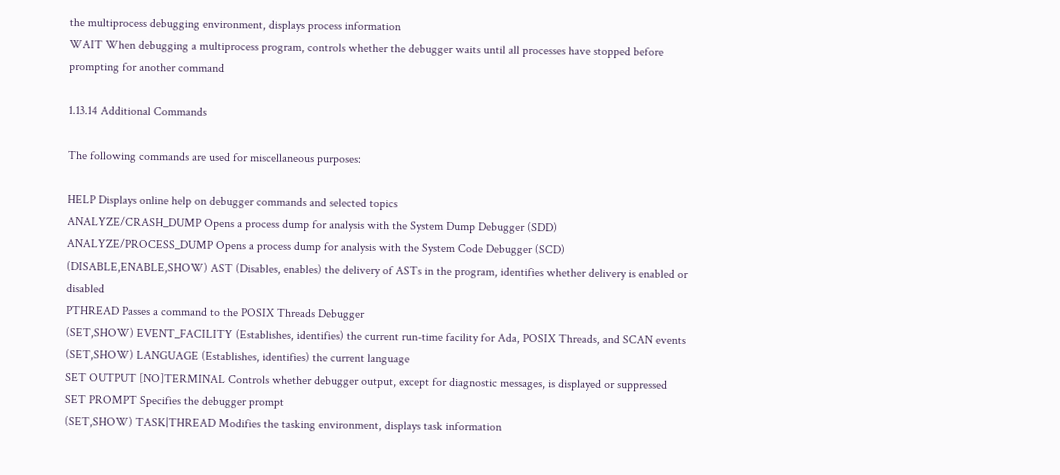the multiprocess debugging environment, displays process information
WAIT When debugging a multiprocess program, controls whether the debugger waits until all processes have stopped before prompting for another command

1.13.14 Additional Commands

The following commands are used for miscellaneous purposes:

HELP Displays online help on debugger commands and selected topics
ANALYZE/CRASH_DUMP Opens a process dump for analysis with the System Dump Debugger (SDD)
ANALYZE/PROCESS_DUMP Opens a process dump for analysis with the System Code Debugger (SCD)
(DISABLE,ENABLE,SHOW) AST (Disables, enables) the delivery of ASTs in the program, identifies whether delivery is enabled or disabled
PTHREAD Passes a command to the POSIX Threads Debugger
(SET,SHOW) EVENT_FACILITY (Establishes, identifies) the current run-time facility for Ada, POSIX Threads, and SCAN events
(SET,SHOW) LANGUAGE (Establishes, identifies) the current language
SET OUTPUT [NO]TERMINAL Controls whether debugger output, except for diagnostic messages, is displayed or suppressed
SET PROMPT Specifies the debugger prompt
(SET,SHOW) TASK|THREAD Modifies the tasking environment, displays task information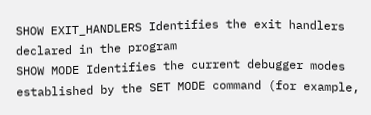SHOW EXIT_HANDLERS Identifies the exit handlers declared in the program
SHOW MODE Identifies the current debugger modes established by the SET MODE command (for example,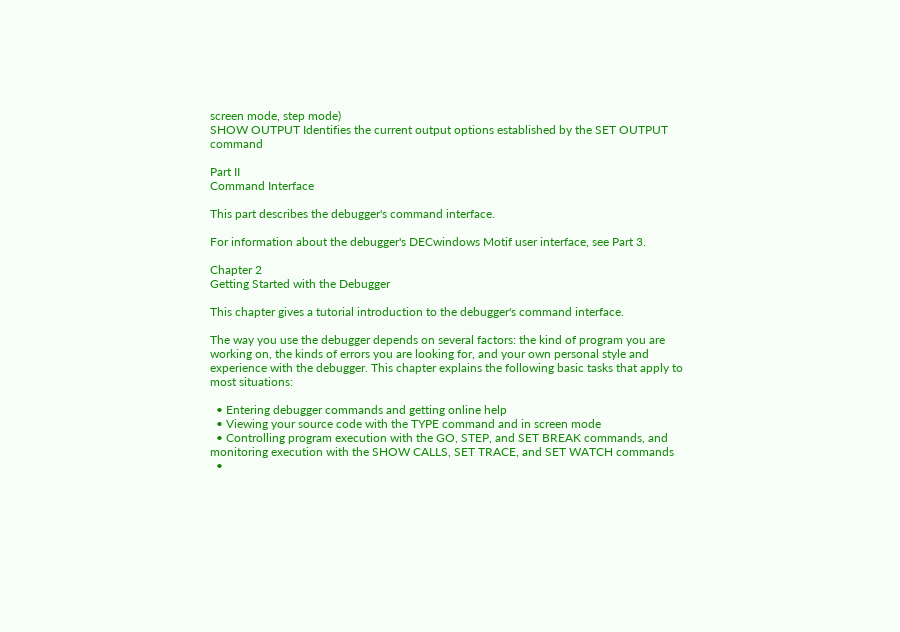screen mode, step mode)
SHOW OUTPUT Identifies the current output options established by the SET OUTPUT command

Part II
Command Interface

This part describes the debugger's command interface.

For information about the debugger's DECwindows Motif user interface, see Part 3.

Chapter 2
Getting Started with the Debugger

This chapter gives a tutorial introduction to the debugger's command interface.

The way you use the debugger depends on several factors: the kind of program you are working on, the kinds of errors you are looking for, and your own personal style and experience with the debugger. This chapter explains the following basic tasks that apply to most situations:

  • Entering debugger commands and getting online help
  • Viewing your source code with the TYPE command and in screen mode
  • Controlling program execution with the GO, STEP, and SET BREAK commands, and monitoring execution with the SHOW CALLS, SET TRACE, and SET WATCH commands
  •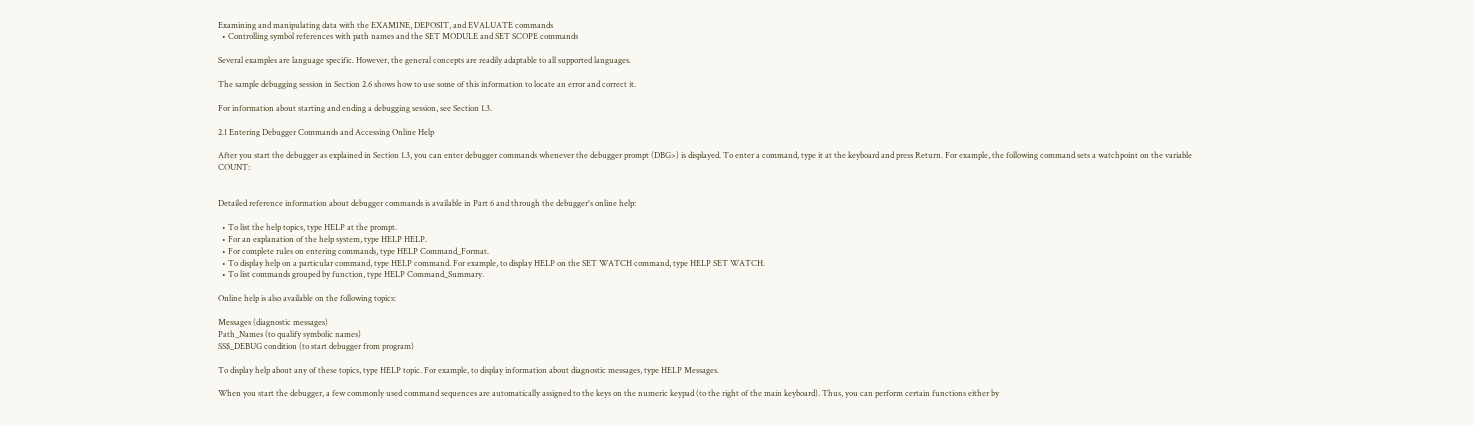Examining and manipulating data with the EXAMINE, DEPOSIT, and EVALUATE commands
  • Controlling symbol references with path names and the SET MODULE and SET SCOPE commands

Several examples are language specific. However, the general concepts are readily adaptable to all supported languages.

The sample debugging session in Section 2.6 shows how to use some of this information to locate an error and correct it.

For information about starting and ending a debugging session, see Section 1.3.

2.1 Entering Debugger Commands and Accessing Online Help

After you start the debugger as explained in Section 1.3, you can enter debugger commands whenever the debugger prompt (DBG>) is displayed. To enter a command, type it at the keyboard and press Return. For example, the following command sets a watchpoint on the variable COUNT:


Detailed reference information about debugger commands is available in Part 6 and through the debugger's online help:

  • To list the help topics, type HELP at the prompt.
  • For an explanation of the help system, type HELP HELP.
  • For complete rules on entering commands, type HELP Command_Format.
  • To display help on a particular command, type HELP command. For example, to display HELP on the SET WATCH command, type HELP SET WATCH.
  • To list commands grouped by function, type HELP Command_Summary.

Online help is also available on the following topics:

Messages (diagnostic messages)
Path_Names (to qualify symbolic names)
SS$_DEBUG condition (to start debugger from program)

To display help about any of these topics, type HELP topic. For example, to display information about diagnostic messages, type HELP Messages.

When you start the debugger, a few commonly used command sequences are automatically assigned to the keys on the numeric keypad (to the right of the main keyboard). Thus, you can perform certain functions either by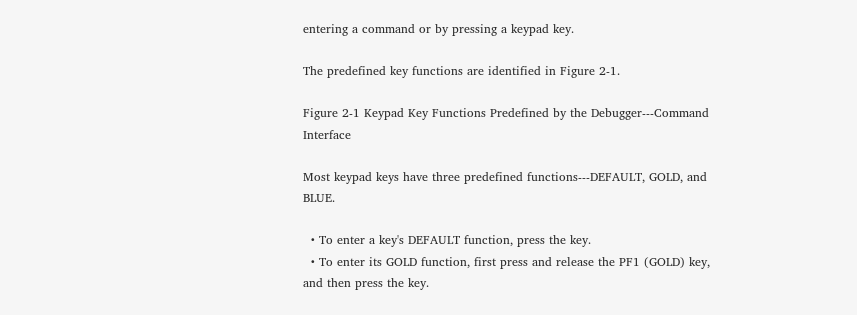entering a command or by pressing a keypad key.

The predefined key functions are identified in Figure 2-1.

Figure 2-1 Keypad Key Functions Predefined by the Debugger---Command Interface

Most keypad keys have three predefined functions---DEFAULT, GOLD, and BLUE.

  • To enter a key's DEFAULT function, press the key.
  • To enter its GOLD function, first press and release the PF1 (GOLD) key, and then press the key.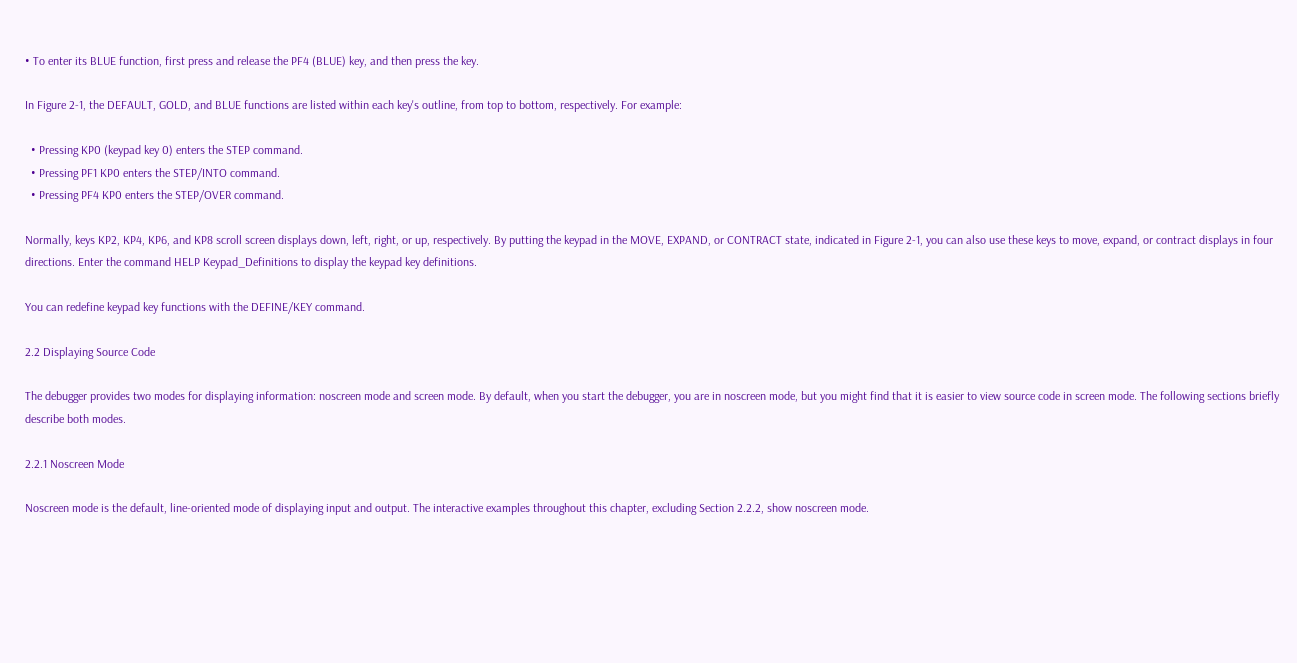• To enter its BLUE function, first press and release the PF4 (BLUE) key, and then press the key.

In Figure 2-1, the DEFAULT, GOLD, and BLUE functions are listed within each key's outline, from top to bottom, respectively. For example:

  • Pressing KP0 (keypad key 0) enters the STEP command.
  • Pressing PF1 KP0 enters the STEP/INTO command.
  • Pressing PF4 KP0 enters the STEP/OVER command.

Normally, keys KP2, KP4, KP6, and KP8 scroll screen displays down, left, right, or up, respectively. By putting the keypad in the MOVE, EXPAND, or CONTRACT state, indicated in Figure 2-1, you can also use these keys to move, expand, or contract displays in four directions. Enter the command HELP Keypad_Definitions to display the keypad key definitions.

You can redefine keypad key functions with the DEFINE/KEY command.

2.2 Displaying Source Code

The debugger provides two modes for displaying information: noscreen mode and screen mode. By default, when you start the debugger, you are in noscreen mode, but you might find that it is easier to view source code in screen mode. The following sections briefly describe both modes.

2.2.1 Noscreen Mode

Noscreen mode is the default, line-oriented mode of displaying input and output. The interactive examples throughout this chapter, excluding Section 2.2.2, show noscreen mode.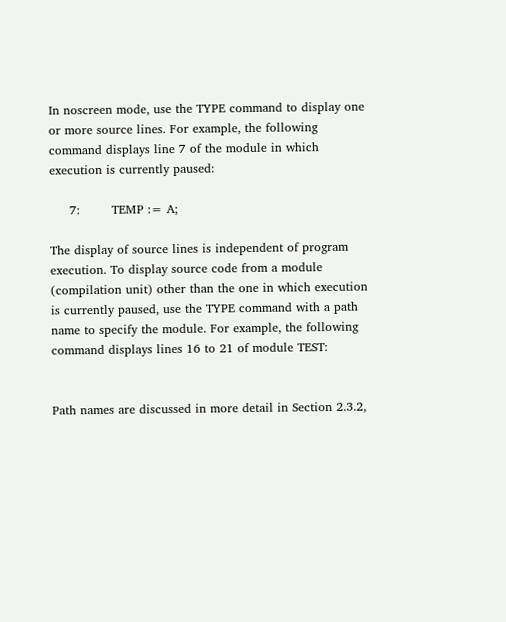In noscreen mode, use the TYPE command to display one or more source lines. For example, the following command displays line 7 of the module in which execution is currently paused:

     7:        TEMP := A;

The display of source lines is independent of program execution. To display source code from a module (compilation unit) other than the one in which execution is currently paused, use the TYPE command with a path name to specify the module. For example, the following command displays lines 16 to 21 of module TEST:


Path names are discussed in more detail in Section 2.3.2,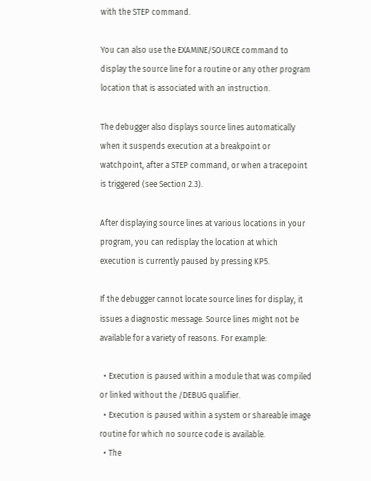with the STEP command.

You can also use the EXAMINE/SOURCE command to display the source line for a routine or any other program location that is associated with an instruction.

The debugger also displays source lines automatically when it suspends execution at a breakpoint or watchpoint, after a STEP command, or when a tracepoint is triggered (see Section 2.3).

After displaying source lines at various locations in your program, you can redisplay the location at which execution is currently paused by pressing KP5.

If the debugger cannot locate source lines for display, it issues a diagnostic message. Source lines might not be available for a variety of reasons. For example:

  • Execution is paused within a module that was compiled or linked without the /DEBUG qualifier.
  • Execution is paused within a system or shareable image routine for which no source code is available.
  • The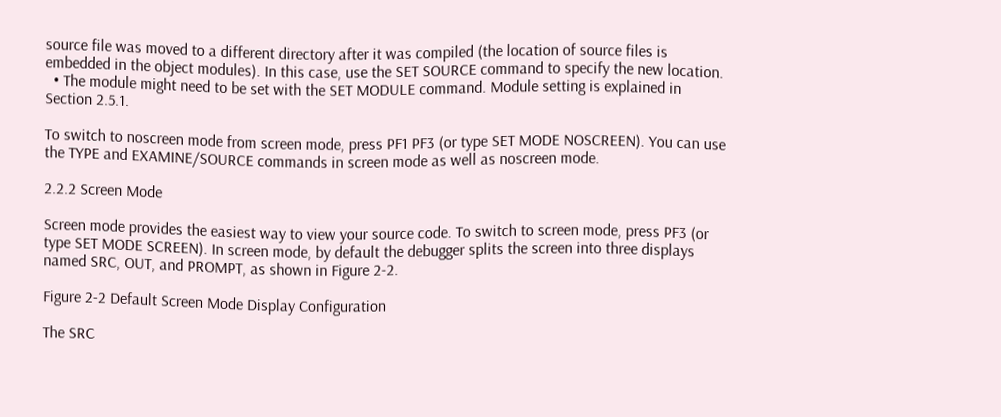source file was moved to a different directory after it was compiled (the location of source files is embedded in the object modules). In this case, use the SET SOURCE command to specify the new location.
  • The module might need to be set with the SET MODULE command. Module setting is explained in Section 2.5.1.

To switch to noscreen mode from screen mode, press PF1 PF3 (or type SET MODE NOSCREEN). You can use the TYPE and EXAMINE/SOURCE commands in screen mode as well as noscreen mode.

2.2.2 Screen Mode

Screen mode provides the easiest way to view your source code. To switch to screen mode, press PF3 (or type SET MODE SCREEN). In screen mode, by default the debugger splits the screen into three displays named SRC, OUT, and PROMPT, as shown in Figure 2-2.

Figure 2-2 Default Screen Mode Display Configuration

The SRC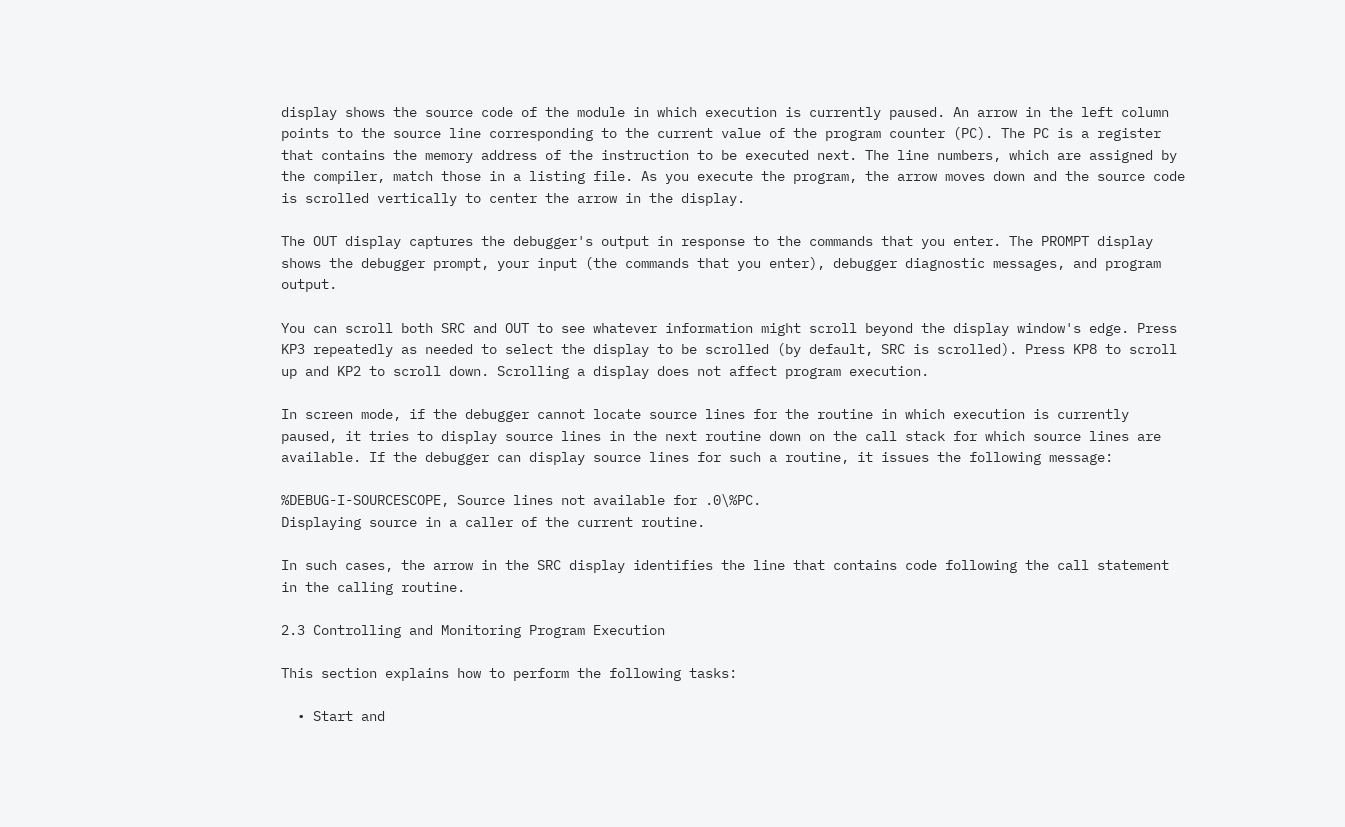display shows the source code of the module in which execution is currently paused. An arrow in the left column points to the source line corresponding to the current value of the program counter (PC). The PC is a register that contains the memory address of the instruction to be executed next. The line numbers, which are assigned by the compiler, match those in a listing file. As you execute the program, the arrow moves down and the source code is scrolled vertically to center the arrow in the display.

The OUT display captures the debugger's output in response to the commands that you enter. The PROMPT display shows the debugger prompt, your input (the commands that you enter), debugger diagnostic messages, and program output.

You can scroll both SRC and OUT to see whatever information might scroll beyond the display window's edge. Press KP3 repeatedly as needed to select the display to be scrolled (by default, SRC is scrolled). Press KP8 to scroll up and KP2 to scroll down. Scrolling a display does not affect program execution.

In screen mode, if the debugger cannot locate source lines for the routine in which execution is currently paused, it tries to display source lines in the next routine down on the call stack for which source lines are available. If the debugger can display source lines for such a routine, it issues the following message:

%DEBUG-I-SOURCESCOPE, Source lines not available for .0\%PC.
Displaying source in a caller of the current routine.

In such cases, the arrow in the SRC display identifies the line that contains code following the call statement in the calling routine.

2.3 Controlling and Monitoring Program Execution

This section explains how to perform the following tasks:

  • Start and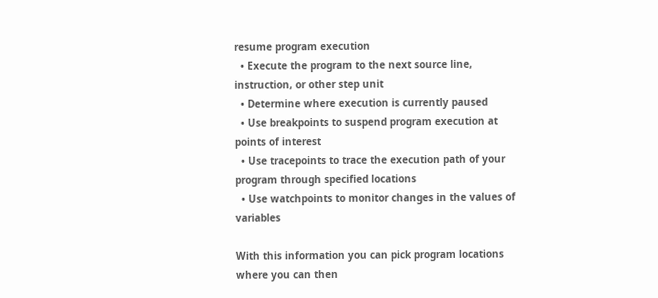resume program execution
  • Execute the program to the next source line, instruction, or other step unit
  • Determine where execution is currently paused
  • Use breakpoints to suspend program execution at points of interest
  • Use tracepoints to trace the execution path of your program through specified locations
  • Use watchpoints to monitor changes in the values of variables

With this information you can pick program locations where you can then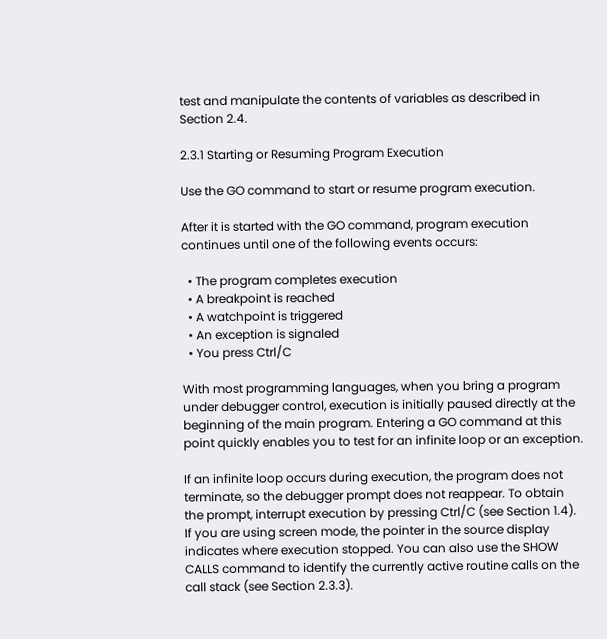test and manipulate the contents of variables as described in Section 2.4.

2.3.1 Starting or Resuming Program Execution

Use the GO command to start or resume program execution.

After it is started with the GO command, program execution continues until one of the following events occurs:

  • The program completes execution
  • A breakpoint is reached
  • A watchpoint is triggered
  • An exception is signaled
  • You press Ctrl/C

With most programming languages, when you bring a program under debugger control, execution is initially paused directly at the beginning of the main program. Entering a GO command at this point quickly enables you to test for an infinite loop or an exception.

If an infinite loop occurs during execution, the program does not terminate, so the debugger prompt does not reappear. To obtain the prompt, interrupt execution by pressing Ctrl/C (see Section 1.4). If you are using screen mode, the pointer in the source display indicates where execution stopped. You can also use the SHOW CALLS command to identify the currently active routine calls on the call stack (see Section 2.3.3).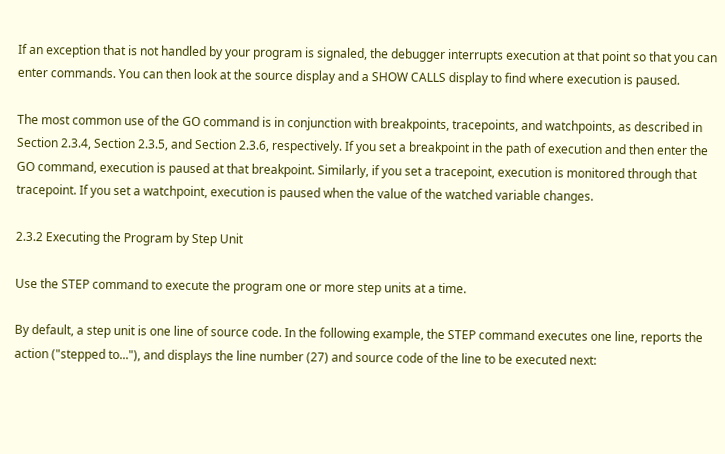If an exception that is not handled by your program is signaled, the debugger interrupts execution at that point so that you can enter commands. You can then look at the source display and a SHOW CALLS display to find where execution is paused.

The most common use of the GO command is in conjunction with breakpoints, tracepoints, and watchpoints, as described in Section 2.3.4, Section 2.3.5, and Section 2.3.6, respectively. If you set a breakpoint in the path of execution and then enter the GO command, execution is paused at that breakpoint. Similarly, if you set a tracepoint, execution is monitored through that tracepoint. If you set a watchpoint, execution is paused when the value of the watched variable changes.

2.3.2 Executing the Program by Step Unit

Use the STEP command to execute the program one or more step units at a time.

By default, a step unit is one line of source code. In the following example, the STEP command executes one line, reports the action ("stepped to..."), and displays the line number (27) and source code of the line to be executed next: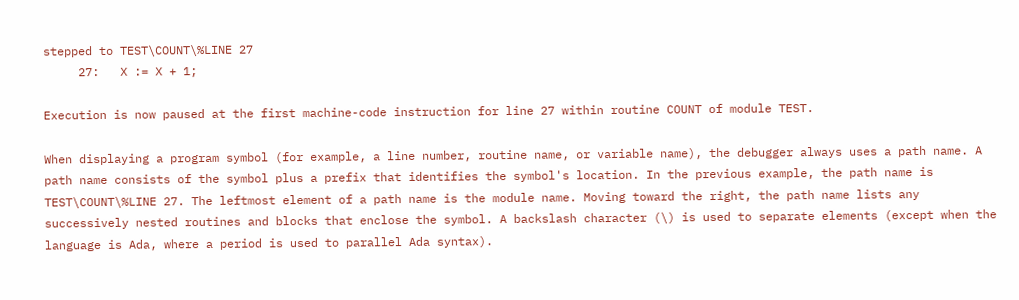stepped to TEST\COUNT\%LINE 27
     27:   X := X + 1;

Execution is now paused at the first machine-code instruction for line 27 within routine COUNT of module TEST.

When displaying a program symbol (for example, a line number, routine name, or variable name), the debugger always uses a path name. A path name consists of the symbol plus a prefix that identifies the symbol's location. In the previous example, the path name is TEST\COUNT\%LINE 27. The leftmost element of a path name is the module name. Moving toward the right, the path name lists any successively nested routines and blocks that enclose the symbol. A backslash character (\) is used to separate elements (except when the language is Ada, where a period is used to parallel Ada syntax).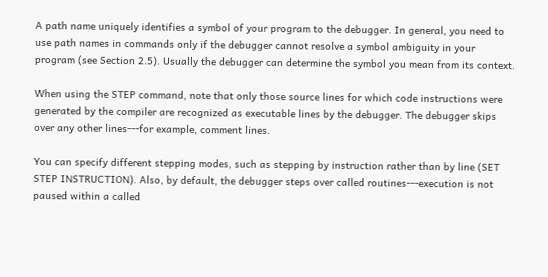A path name uniquely identifies a symbol of your program to the debugger. In general, you need to use path names in commands only if the debugger cannot resolve a symbol ambiguity in your program (see Section 2.5). Usually the debugger can determine the symbol you mean from its context.

When using the STEP command, note that only those source lines for which code instructions were generated by the compiler are recognized as executable lines by the debugger. The debugger skips over any other lines---for example, comment lines.

You can specify different stepping modes, such as stepping by instruction rather than by line (SET STEP INSTRUCTION). Also, by default, the debugger steps over called routines---execution is not paused within a called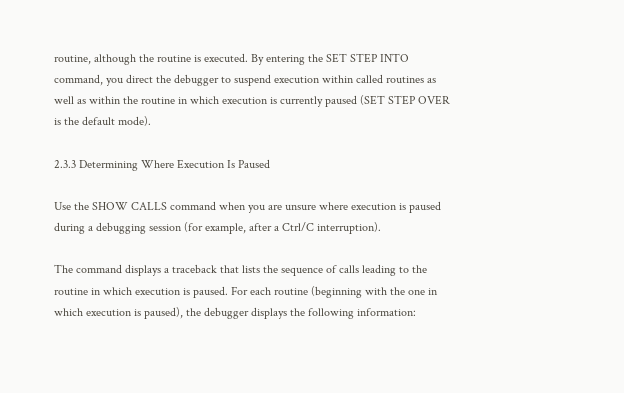routine, although the routine is executed. By entering the SET STEP INTO command, you direct the debugger to suspend execution within called routines as well as within the routine in which execution is currently paused (SET STEP OVER is the default mode).

2.3.3 Determining Where Execution Is Paused

Use the SHOW CALLS command when you are unsure where execution is paused during a debugging session (for example, after a Ctrl/C interruption).

The command displays a traceback that lists the sequence of calls leading to the routine in which execution is paused. For each routine (beginning with the one in which execution is paused), the debugger displays the following information: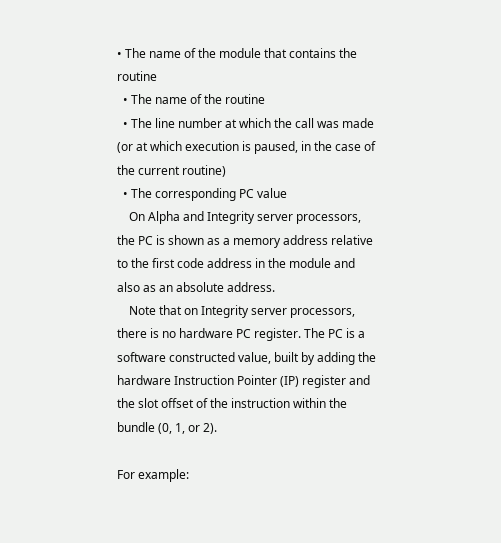• The name of the module that contains the routine
  • The name of the routine
  • The line number at which the call was made (or at which execution is paused, in the case of the current routine)
  • The corresponding PC value
    On Alpha and Integrity server processors, the PC is shown as a memory address relative to the first code address in the module and also as an absolute address.
    Note that on Integrity server processors, there is no hardware PC register. The PC is a software constructed value, built by adding the hardware Instruction Pointer (IP) register and the slot offset of the instruction within the bundle (0, 1, or 2).

For example: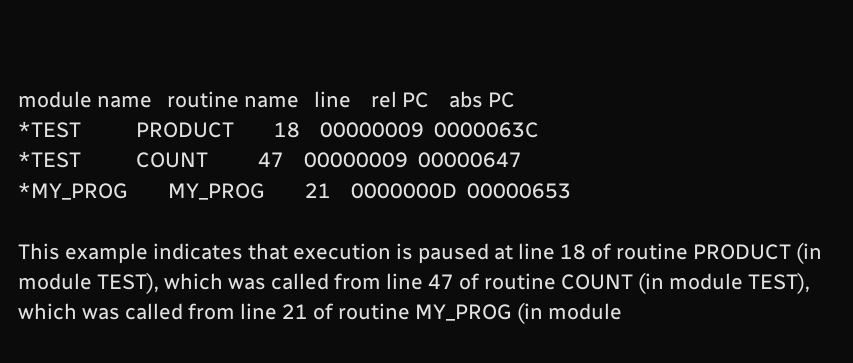module name   routine name   line    rel PC    abs PC
*TEST           PRODUCT        18    00000009  0000063C
*TEST           COUNT          47    00000009  00000647
*MY_PROG        MY_PROG        21    0000000D  00000653

This example indicates that execution is paused at line 18 of routine PRODUCT (in module TEST), which was called from line 47 of routine COUNT (in module TEST), which was called from line 21 of routine MY_PROG (in module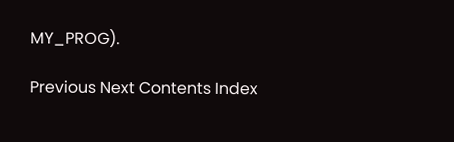MY_PROG).

Previous Next Contents Index